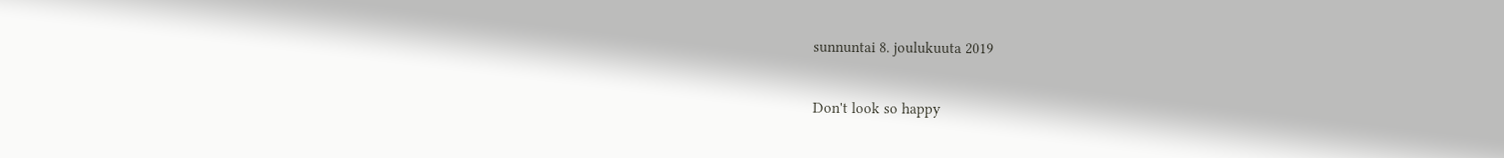sunnuntai 8. joulukuuta 2019

Don't look so happy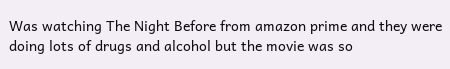Was watching The Night Before from amazon prime and they were doing lots of drugs and alcohol but the movie was so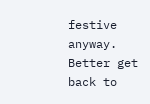festive anyway. Better get back to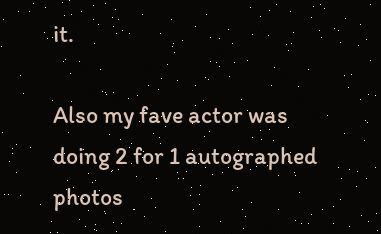it.

Also my fave actor was doing 2 for 1 autographed photos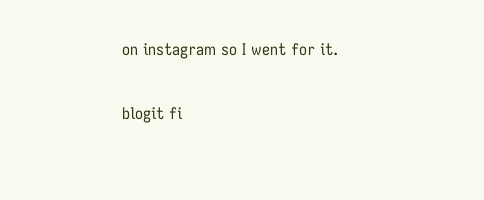on instagram so I went for it.

blogit fi